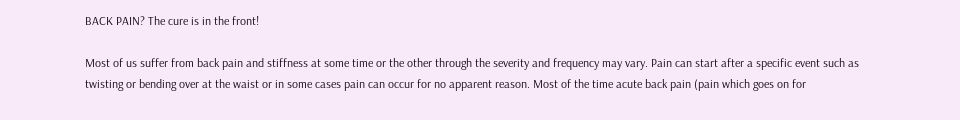BACK PAIN? The cure is in the front!

Most of us suffer from back pain and stiffness at some time or the other through the severity and frequency may vary. Pain can start after a specific event such as twisting or bending over at the waist or in some cases pain can occur for no apparent reason. Most of the time acute back pain (pain which goes on for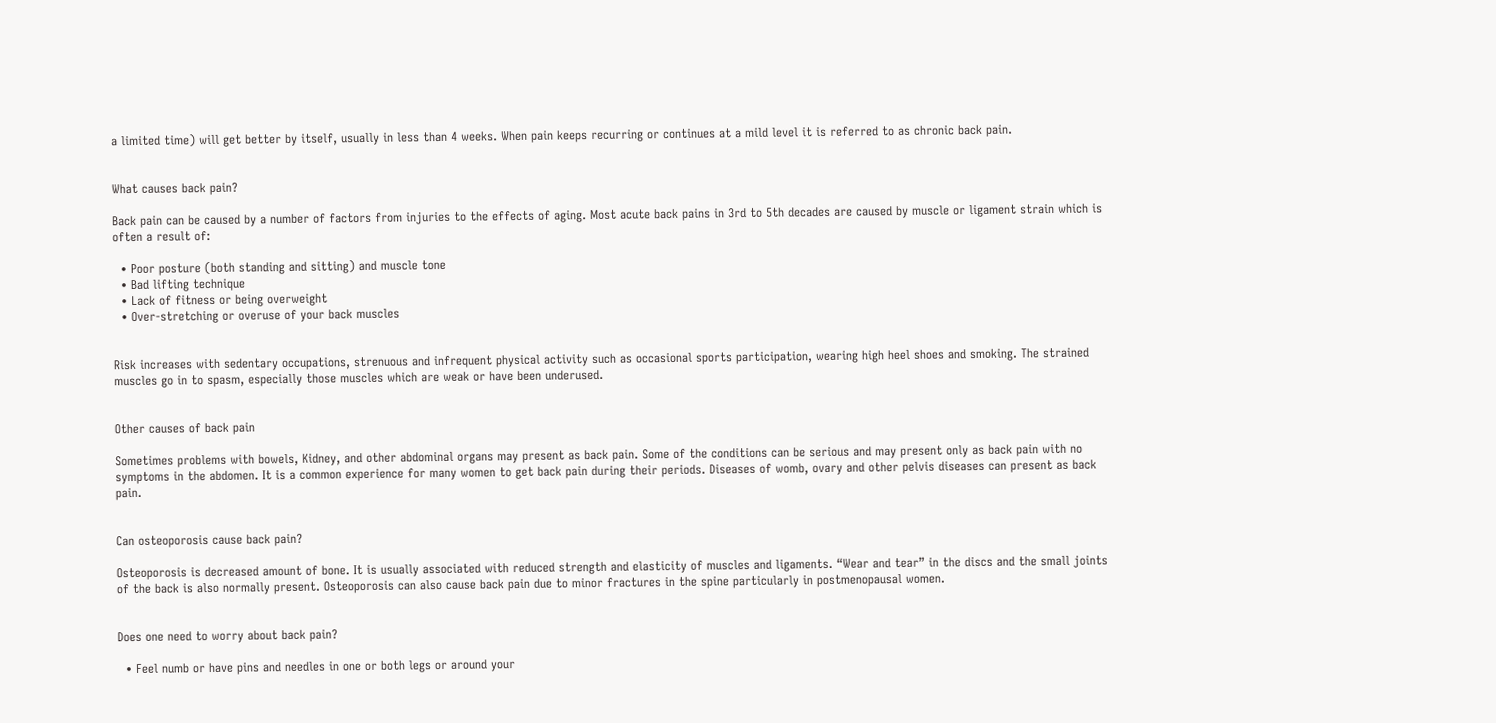a limited time) will get better by itself, usually in less than 4 weeks. When pain keeps recurring or continues at a mild level it is referred to as chronic back pain.


What causes back pain?

Back pain can be caused by a number of factors from injuries to the effects of aging. Most acute back pains in 3rd to 5th decades are caused by muscle or ligament strain which is often a result of:

  • Poor posture (both standing and sitting) and muscle tone
  • Bad lifting technique
  • Lack of fitness or being overweight
  • Over-stretching or overuse of your back muscles


Risk increases with sedentary occupations, strenuous and infrequent physical activity such as occasional sports participation, wearing high heel shoes and smoking. The strained muscles go in to spasm, especially those muscles which are weak or have been underused.


Other causes of back pain

Sometimes problems with bowels, Kidney, and other abdominal organs may present as back pain. Some of the conditions can be serious and may present only as back pain with no symptoms in the abdomen. It is a common experience for many women to get back pain during their periods. Diseases of womb, ovary and other pelvis diseases can present as back pain.


Can osteoporosis cause back pain?

Osteoporosis is decreased amount of bone. It is usually associated with reduced strength and elasticity of muscles and ligaments. “Wear and tear” in the discs and the small joints of the back is also normally present. Osteoporosis can also cause back pain due to minor fractures in the spine particularly in postmenopausal women.


Does one need to worry about back pain?

  • Feel numb or have pins and needles in one or both legs or around your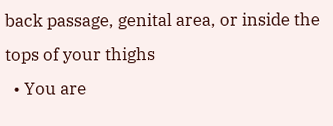back passage, genital area, or inside the tops of your thighs
  • You are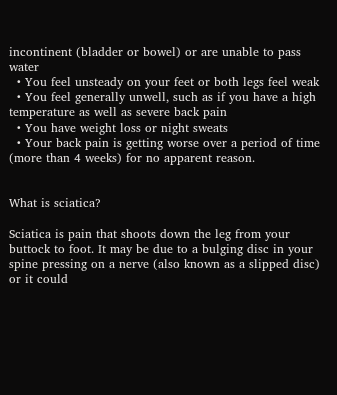incontinent (bladder or bowel) or are unable to pass water
  • You feel unsteady on your feet or both legs feel weak
  • You feel generally unwell, such as if you have a high temperature as well as severe back pain
  • You have weight loss or night sweats
  • Your back pain is getting worse over a period of time (more than 4 weeks) for no apparent reason.


What is sciatica?

Sciatica is pain that shoots down the leg from your buttock to foot. It may be due to a bulging disc in your spine pressing on a nerve (also known as a slipped disc) or it could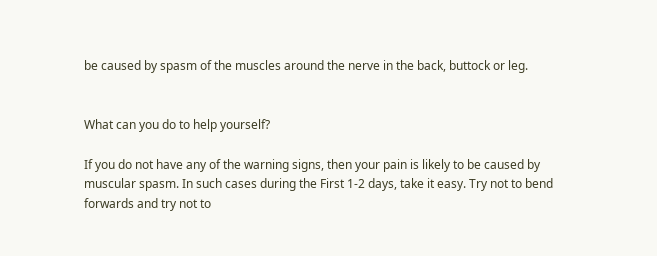be caused by spasm of the muscles around the nerve in the back, buttock or leg.


What can you do to help yourself?

If you do not have any of the warning signs, then your pain is likely to be caused by muscular spasm. In such cases during the First 1-2 days, take it easy. Try not to bend forwards and try not to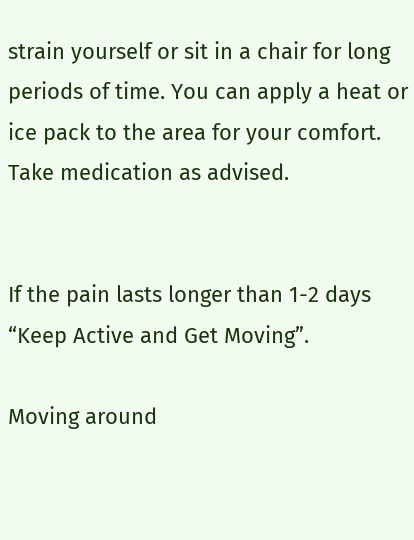strain yourself or sit in a chair for long periods of time. You can apply a heat or ice pack to the area for your comfort. Take medication as advised.


If the pain lasts longer than 1-2 days “Keep Active and Get Moving”.

Moving around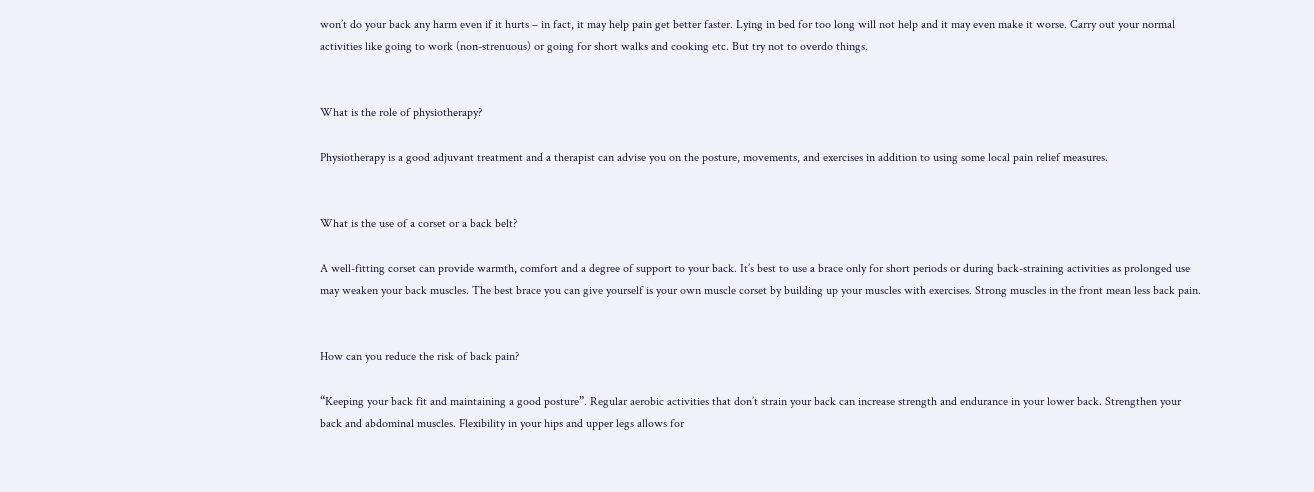won’t do your back any harm even if it hurts – in fact, it may help pain get better faster. Lying in bed for too long will not help and it may even make it worse. Carry out your normal activities like going to work (non-strenuous) or going for short walks and cooking etc. But try not to overdo things.


What is the role of physiotherapy?

Physiotherapy is a good adjuvant treatment and a therapist can advise you on the posture, movements, and exercises in addition to using some local pain relief measures.


What is the use of a corset or a back belt?

A well-fitting corset can provide warmth, comfort and a degree of support to your back. It’s best to use a brace only for short periods or during back-straining activities as prolonged use may weaken your back muscles. The best brace you can give yourself is your own muscle corset by building up your muscles with exercises. Strong muscles in the front mean less back pain.


How can you reduce the risk of back pain?

“Keeping your back fit and maintaining a good posture”. Regular aerobic activities that don’t strain your back can increase strength and endurance in your lower back. Strengthen your back and abdominal muscles. Flexibility in your hips and upper legs allows for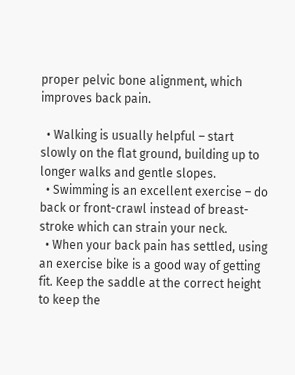proper pelvic bone alignment, which improves back pain.

  • Walking is usually helpful – start slowly on the flat ground, building up to longer walks and gentle slopes.
  • Swimming is an excellent exercise – do back or front-crawl instead of breast-stroke which can strain your neck.
  • When your back pain has settled, using an exercise bike is a good way of getting fit. Keep the saddle at the correct height to keep the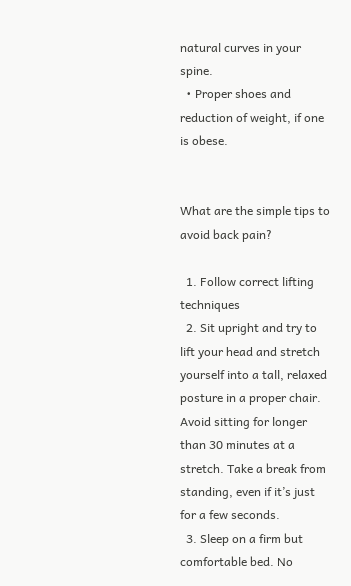natural curves in your spine.
  • Proper shoes and reduction of weight, if one is obese.


What are the simple tips to avoid back pain?

  1. Follow correct lifting techniques
  2. Sit upright and try to lift your head and stretch yourself into a tall, relaxed posture in a proper chair. Avoid sitting for longer than 30 minutes at a stretch. Take a break from standing, even if it’s just for a few seconds.
  3. Sleep on a firm but comfortable bed. No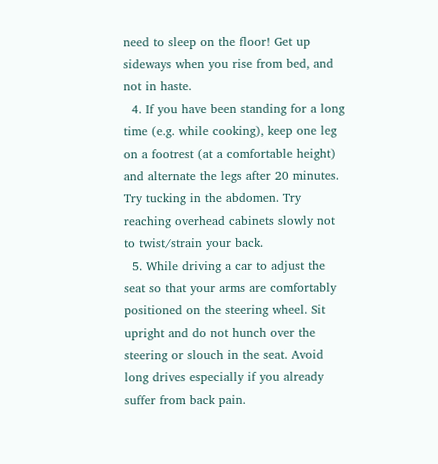need to sleep on the floor! Get up sideways when you rise from bed, and not in haste.
  4. If you have been standing for a long time (e.g. while cooking), keep one leg on a footrest (at a comfortable height) and alternate the legs after 20 minutes. Try tucking in the abdomen. Try reaching overhead cabinets slowly not to twist/strain your back.
  5. While driving a car to adjust the seat so that your arms are comfortably positioned on the steering wheel. Sit upright and do not hunch over the steering or slouch in the seat. Avoid long drives especially if you already suffer from back pain.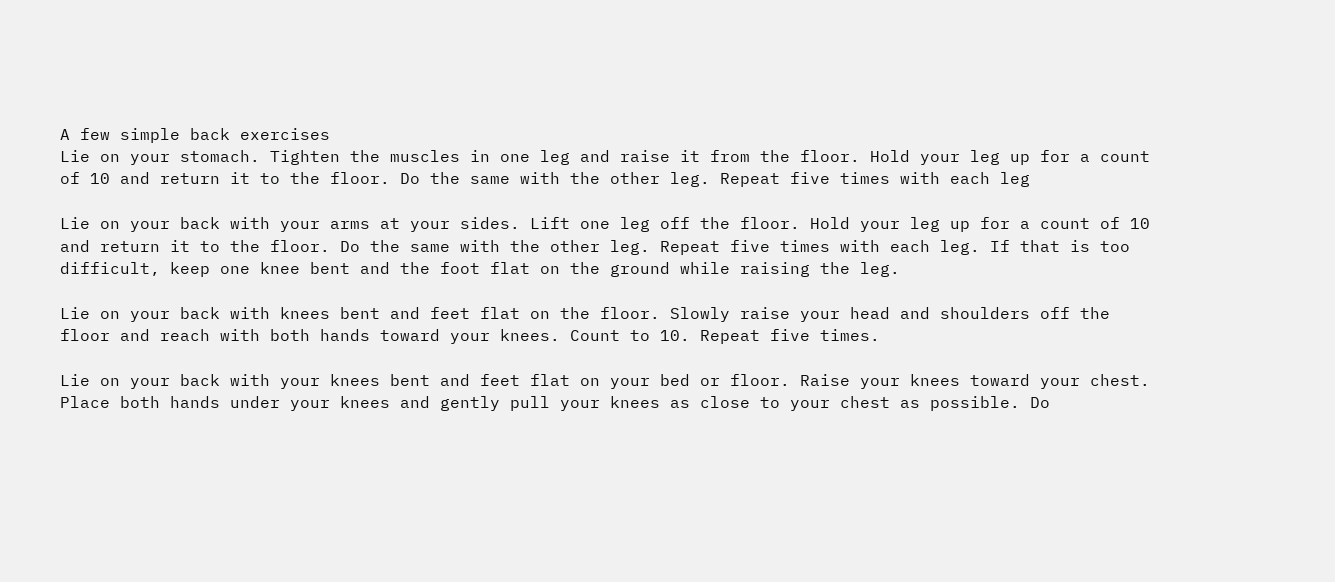A few simple back exercises
Lie on your stomach. Tighten the muscles in one leg and raise it from the floor. Hold your leg up for a count of 10 and return it to the floor. Do the same with the other leg. Repeat five times with each leg

Lie on your back with your arms at your sides. Lift one leg off the floor. Hold your leg up for a count of 10 and return it to the floor. Do the same with the other leg. Repeat five times with each leg. If that is too difficult, keep one knee bent and the foot flat on the ground while raising the leg.

Lie on your back with knees bent and feet flat on the floor. Slowly raise your head and shoulders off the floor and reach with both hands toward your knees. Count to 10. Repeat five times.

Lie on your back with your knees bent and feet flat on your bed or floor. Raise your knees toward your chest. Place both hands under your knees and gently pull your knees as close to your chest as possible. Do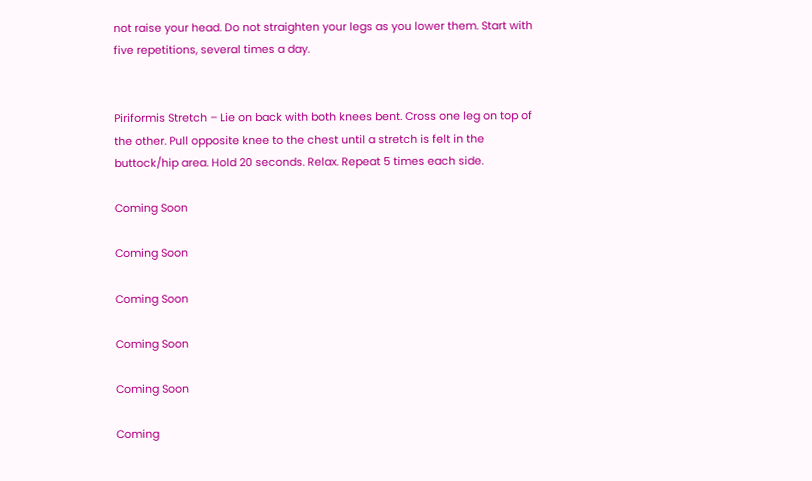not raise your head. Do not straighten your legs as you lower them. Start with five repetitions, several times a day.


Piriformis Stretch – Lie on back with both knees bent. Cross one leg on top of the other. Pull opposite knee to the chest until a stretch is felt in the buttock/hip area. Hold 20 seconds. Relax. Repeat 5 times each side.

Coming Soon

Coming Soon

Coming Soon

Coming Soon

Coming Soon

Coming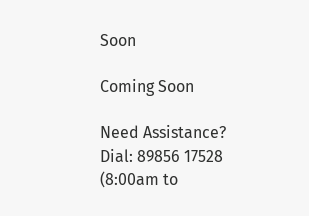Soon

Coming Soon

Need Assistance? Dial: 89856 17528 (8:00am to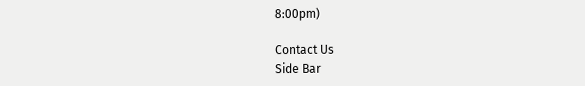8:00pm)

Contact Us
Side Bar